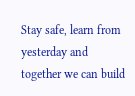Stay safe, learn from yesterday and together we can build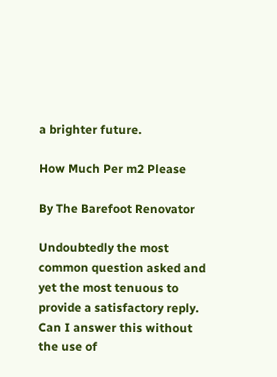a brighter future.

How Much Per m2 Please

By The Barefoot Renovator

Undoubtedly the most common question asked and yet the most tenuous to provide a satisfactory reply. Can I answer this without the use of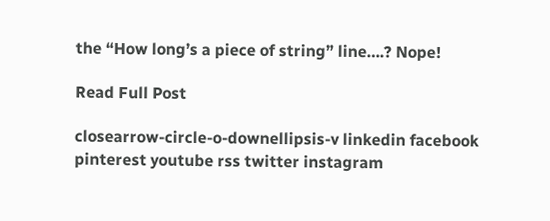the “How long’s a piece of string” line….? Nope!

Read Full Post

closearrow-circle-o-downellipsis-v linkedin facebook pinterest youtube rss twitter instagram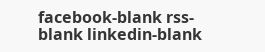facebook-blank rss-blank linkedin-blank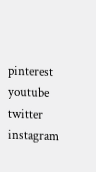pinterest youtube twitter instagram